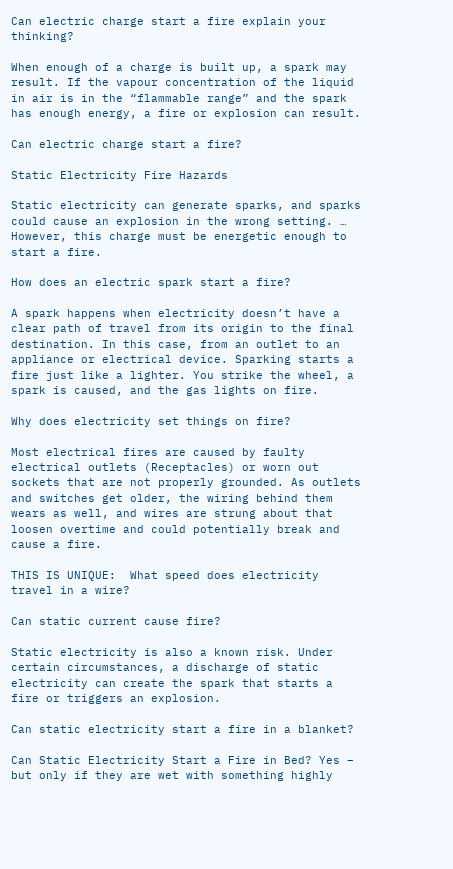Can electric charge start a fire explain your thinking?

When enough of a charge is built up, a spark may result. If the vapour concentration of the liquid in air is in the “flammable range” and the spark has enough energy, a fire or explosion can result.

Can electric charge start a fire?

Static Electricity Fire Hazards

Static electricity can generate sparks, and sparks could cause an explosion in the wrong setting. … However, this charge must be energetic enough to start a fire.

How does an electric spark start a fire?

A spark happens when electricity doesn’t have a clear path of travel from its origin to the final destination. In this case, from an outlet to an appliance or electrical device. Sparking starts a fire just like a lighter. You strike the wheel, a spark is caused, and the gas lights on fire.

Why does electricity set things on fire?

Most electrical fires are caused by faulty electrical outlets (Receptacles) or worn out sockets that are not properly grounded. As outlets and switches get older, the wiring behind them wears as well, and wires are strung about that loosen overtime and could potentially break and cause a fire.

THIS IS UNIQUE:  What speed does electricity travel in a wire?

Can static current cause fire?

Static electricity is also a known risk. Under certain circumstances, a discharge of static electricity can create the spark that starts a fire or triggers an explosion.

Can static electricity start a fire in a blanket?

Can Static Electricity Start a Fire in Bed? Yes – but only if they are wet with something highly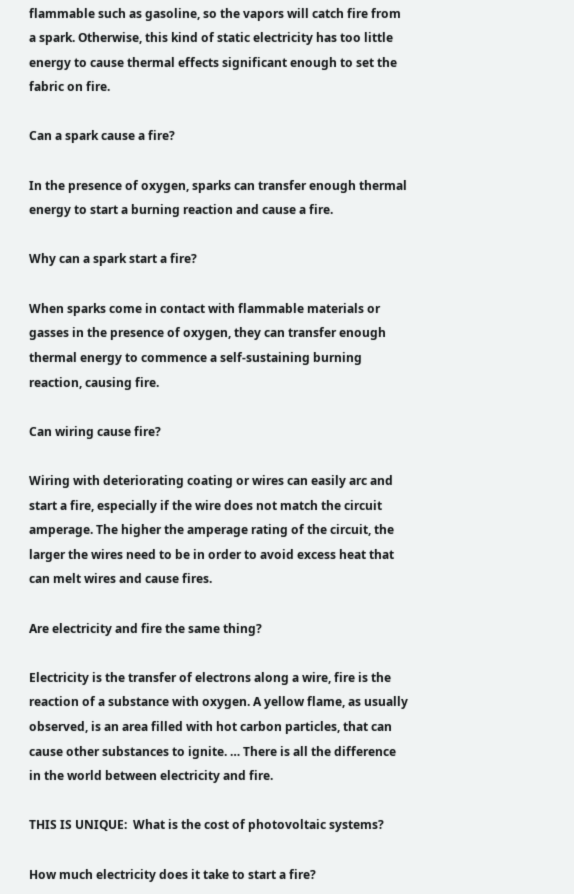flammable such as gasoline, so the vapors will catch fire from a spark. Otherwise, this kind of static electricity has too little energy to cause thermal effects significant enough to set the fabric on fire.

Can a spark cause a fire?

In the presence of oxygen, sparks can transfer enough thermal energy to start a burning reaction and cause a fire.

Why can a spark start a fire?

When sparks come in contact with flammable materials or gasses in the presence of oxygen, they can transfer enough thermal energy to commence a self-sustaining burning reaction, causing fire.

Can wiring cause fire?

Wiring with deteriorating coating or wires can easily arc and start a fire, especially if the wire does not match the circuit amperage. The higher the amperage rating of the circuit, the larger the wires need to be in order to avoid excess heat that can melt wires and cause fires.

Are electricity and fire the same thing?

Electricity is the transfer of electrons along a wire, fire is the reaction of a substance with oxygen. A yellow flame, as usually observed, is an area filled with hot carbon particles, that can cause other substances to ignite. … There is all the difference in the world between electricity and fire.

THIS IS UNIQUE:  What is the cost of photovoltaic systems?

How much electricity does it take to start a fire?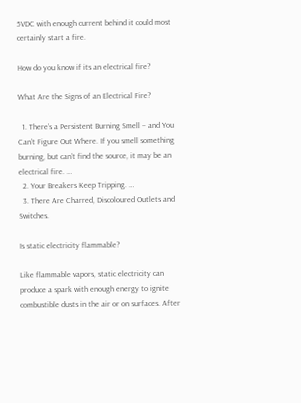5VDC with enough current behind it could most certainly start a fire.

How do you know if its an electrical fire?

What Are the Signs of an Electrical Fire?

  1. There’s a Persistent Burning Smell – and You Can’t Figure Out Where. If you smell something burning, but can’t find the source, it may be an electrical fire. …
  2. Your Breakers Keep Tripping. …
  3. There Are Charred, Discoloured Outlets and Switches.

Is static electricity flammable?

Like flammable vapors, static electricity can produce a spark with enough energy to ignite combustible dusts in the air or on surfaces. After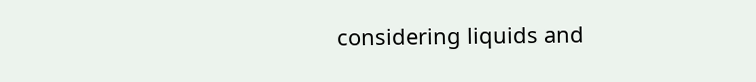considering liquids and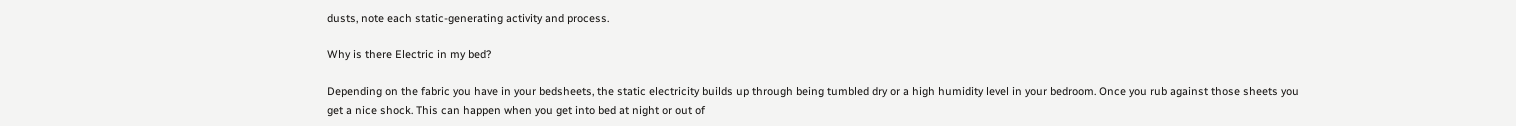dusts, note each static-generating activity and process.

Why is there Electric in my bed?

Depending on the fabric you have in your bedsheets, the static electricity builds up through being tumbled dry or a high humidity level in your bedroom. Once you rub against those sheets you get a nice shock. This can happen when you get into bed at night or out of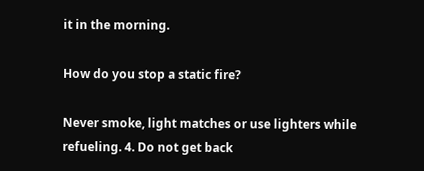it in the morning.

How do you stop a static fire?

Never smoke, light matches or use lighters while refueling. 4. Do not get back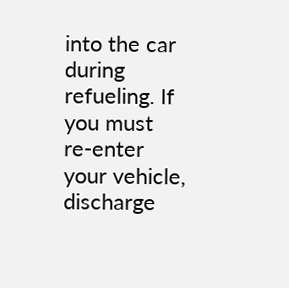into the car during refueling. If you must re-enter your vehicle, discharge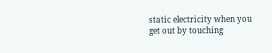static electricity when you get out by touching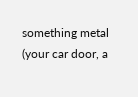something metal (your car door, a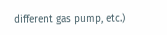different gas pump, etc.)